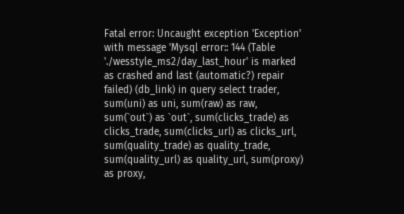Fatal error: Uncaught exception 'Exception' with message 'Mysql error:: 144 (Table './wesstyle_ms2/day_last_hour' is marked as crashed and last (automatic?) repair failed) (db_link) in query select trader, sum(uni) as uni, sum(raw) as raw, sum(`out`) as `out`, sum(clicks_trade) as clicks_trade, sum(clicks_url) as clicks_url, sum(quality_trade) as quality_trade, sum(quality_url) as quality_url, sum(proxy) as proxy,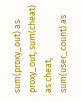sum(proxy_out) as proxy_out, sum(cheat) as cheat, sum(user_count) as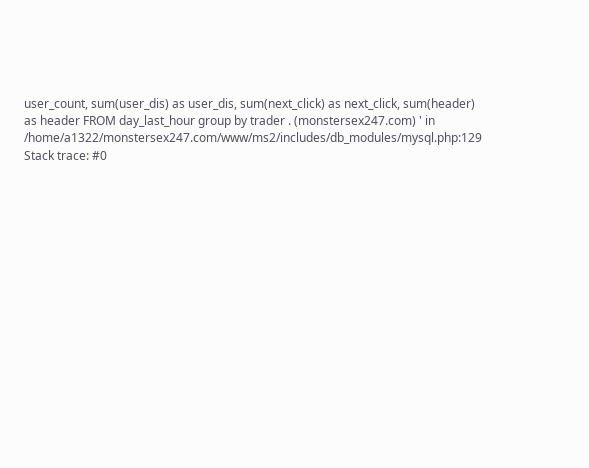user_count, sum(user_dis) as user_dis, sum(next_click) as next_click, sum(header) as header FROM day_last_hour group by trader . (monstersex247.com) ' in /home/a1322/monstersex247.com/www/ms2/includes/db_modules/mysql.php:129 Stack trace: #0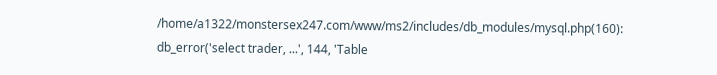/home/a1322/monstersex247.com/www/ms2/includes/db_modules/mysql.php(160): db_error('select trader, ...', 144, 'Table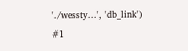'./wessty...', 'db_link') #1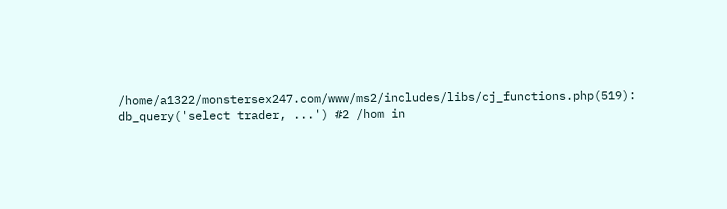/home/a1322/monstersex247.com/www/ms2/includes/libs/cj_functions.php(519): db_query('select trader, ...') #2 /hom in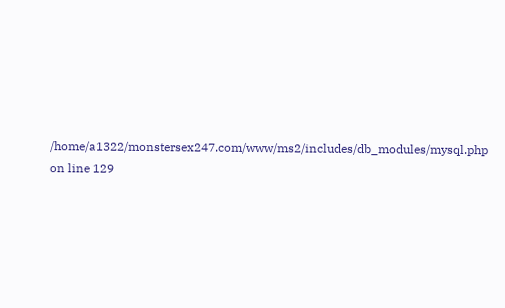/home/a1322/monstersex247.com/www/ms2/includes/db_modules/mysql.php on line 129